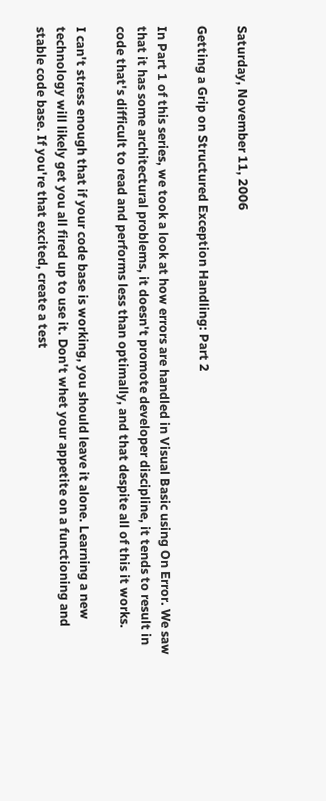Saturday, November 11, 2006

Getting a Grip on Structured Exception Handling: Part 2

In Part 1 of this series, we took a look at how errors are handled in Visual Basic using On Error. We saw that it has some architectural problems, it doesn't promote developer discipline, it tends to result in code that's difficult to read and performs less than optimally, and that despite all of this it works.

I can't stress enough that if your code base is working, you should leave it alone. Learning a new technology will likely get you all fired up to use it. Don't whet your appetite on a functioning and stable code base. If you're that excited, create a test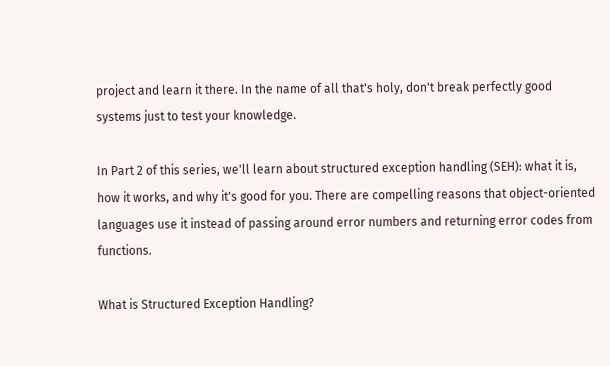project and learn it there. In the name of all that's holy, don't break perfectly good systems just to test your knowledge.

In Part 2 of this series, we'll learn about structured exception handling (SEH): what it is, how it works, and why it's good for you. There are compelling reasons that object-oriented languages use it instead of passing around error numbers and returning error codes from functions.

What is Structured Exception Handling?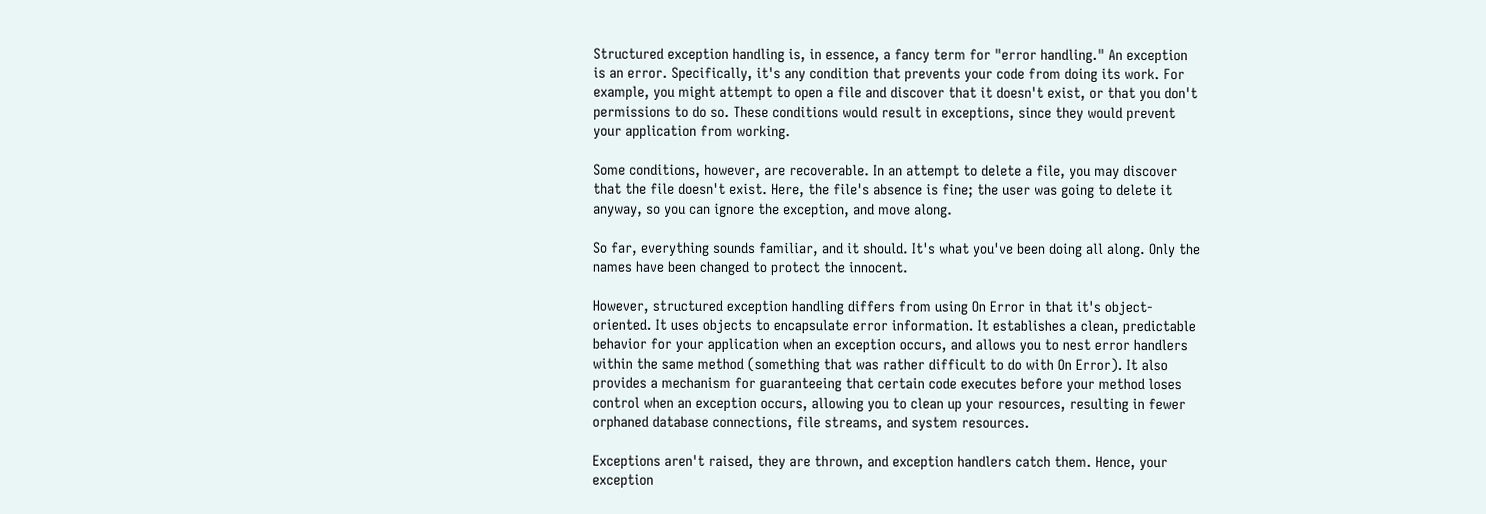Structured exception handling is, in essence, a fancy term for "error handling." An exception is an error. Specifically, it's any condition that prevents your code from doing its work. For example, you might attempt to open a file and discover that it doesn't exist, or that you don't permissions to do so. These conditions would result in exceptions, since they would prevent your application from working.

Some conditions, however, are recoverable. In an attempt to delete a file, you may discover that the file doesn't exist. Here, the file's absence is fine; the user was going to delete it anyway, so you can ignore the exception, and move along.

So far, everything sounds familiar, and it should. It's what you've been doing all along. Only the names have been changed to protect the innocent.

However, structured exception handling differs from using On Error in that it's object-oriented. It uses objects to encapsulate error information. It establishes a clean, predictable behavior for your application when an exception occurs, and allows you to nest error handlers within the same method (something that was rather difficult to do with On Error). It also provides a mechanism for guaranteeing that certain code executes before your method loses control when an exception occurs, allowing you to clean up your resources, resulting in fewer orphaned database connections, file streams, and system resources.

Exceptions aren't raised, they are thrown, and exception handlers catch them. Hence, your exception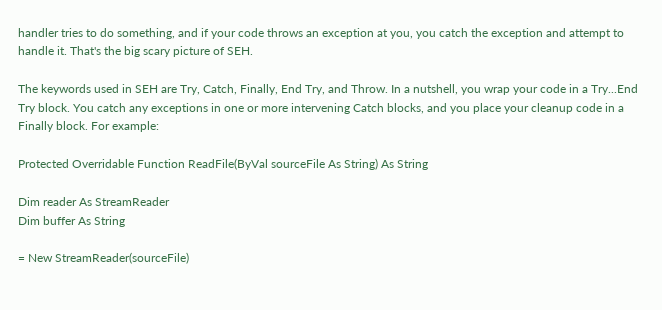handler tries to do something, and if your code throws an exception at you, you catch the exception and attempt to handle it. That's the big scary picture of SEH.

The keywords used in SEH are Try, Catch, Finally, End Try, and Throw. In a nutshell, you wrap your code in a Try...End Try block. You catch any exceptions in one or more intervening Catch blocks, and you place your cleanup code in a Finally block. For example:

Protected Overridable Function ReadFile(ByVal sourceFile As String) As String

Dim reader As StreamReader
Dim buffer As String

= New StreamReader(sourceFile)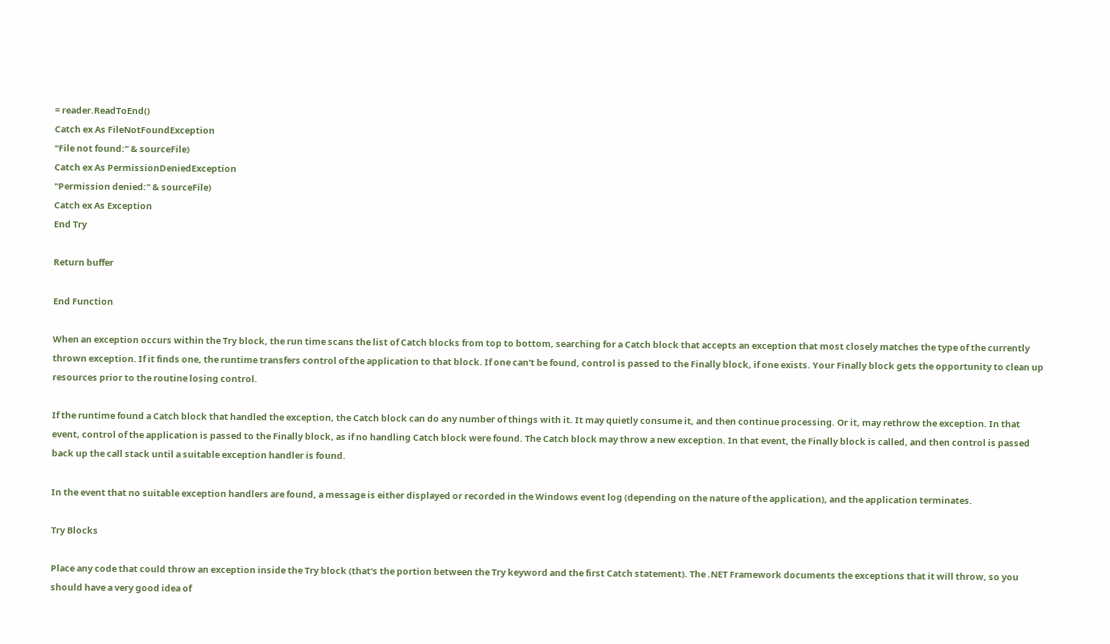= reader.ReadToEnd()
Catch ex As FileNotFoundException
"File not found:" & sourceFile)
Catch ex As PermissionDeniedException
"Permission denied:" & sourceFile)
Catch ex As Exception
End Try

Return buffer

End Function

When an exception occurs within the Try block, the run time scans the list of Catch blocks from top to bottom, searching for a Catch block that accepts an exception that most closely matches the type of the currently thrown exception. If it finds one, the runtime transfers control of the application to that block. If one can't be found, control is passed to the Finally block, if one exists. Your Finally block gets the opportunity to clean up resources prior to the routine losing control.

If the runtime found a Catch block that handled the exception, the Catch block can do any number of things with it. It may quietly consume it, and then continue processing. Or it, may rethrow the exception. In that event, control of the application is passed to the Finally block, as if no handling Catch block were found. The Catch block may throw a new exception. In that event, the Finally block is called, and then control is passed back up the call stack until a suitable exception handler is found.

In the event that no suitable exception handlers are found, a message is either displayed or recorded in the Windows event log (depending on the nature of the application), and the application terminates.

Try Blocks

Place any code that could throw an exception inside the Try block (that's the portion between the Try keyword and the first Catch statement). The .NET Framework documents the exceptions that it will throw, so you should have a very good idea of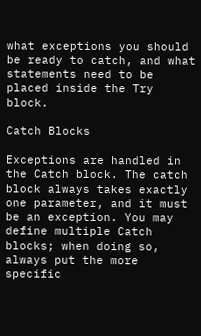what exceptions you should be ready to catch, and what statements need to be placed inside the Try block.

Catch Blocks

Exceptions are handled in the Catch block. The catch block always takes exactly one parameter, and it must be an exception. You may define multiple Catch blocks; when doing so, always put the more specific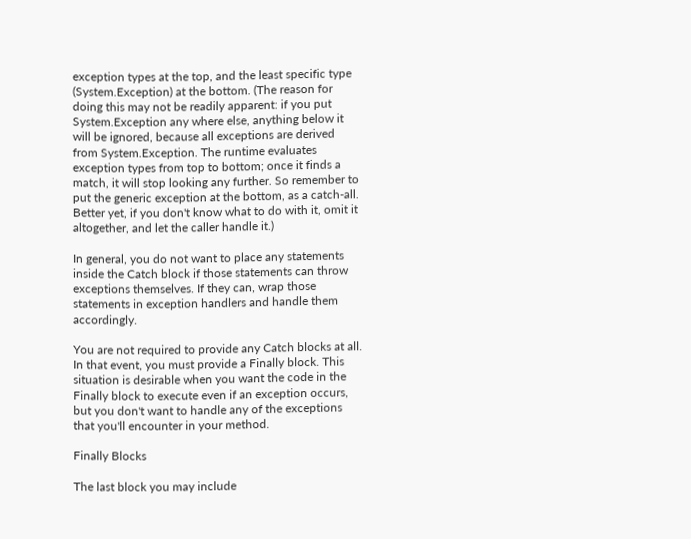exception types at the top, and the least specific type (System.Exception) at the bottom. (The reason for doing this may not be readily apparent: if you put System.Exception any where else, anything below it will be ignored, because all exceptions are derived from System.Exception. The runtime evaluates exception types from top to bottom; once it finds a match, it will stop looking any further. So remember to put the generic exception at the bottom, as a catch-all. Better yet, if you don't know what to do with it, omit it altogether, and let the caller handle it.)

In general, you do not want to place any statements inside the Catch block if those statements can throw exceptions themselves. If they can, wrap those statements in exception handlers and handle them accordingly.

You are not required to provide any Catch blocks at all. In that event, you must provide a Finally block. This situation is desirable when you want the code in the Finally block to execute even if an exception occurs, but you don't want to handle any of the exceptions that you'll encounter in your method.

Finally Blocks

The last block you may include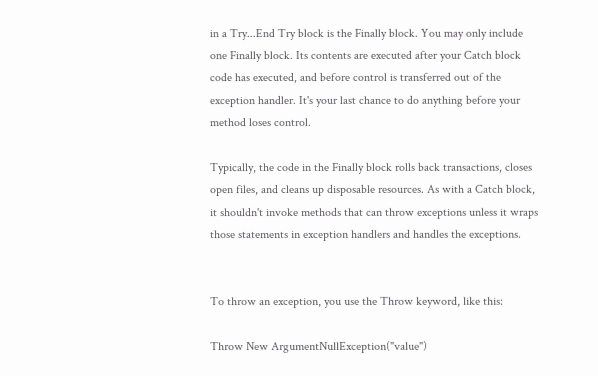in a Try...End Try block is the Finally block. You may only include one Finally block. Its contents are executed after your Catch block code has executed, and before control is transferred out of the exception handler. It's your last chance to do anything before your method loses control.

Typically, the code in the Finally block rolls back transactions, closes open files, and cleans up disposable resources. As with a Catch block, it shouldn't invoke methods that can throw exceptions unless it wraps those statements in exception handlers and handles the exceptions.


To throw an exception, you use the Throw keyword, like this:

Throw New ArgumentNullException("value")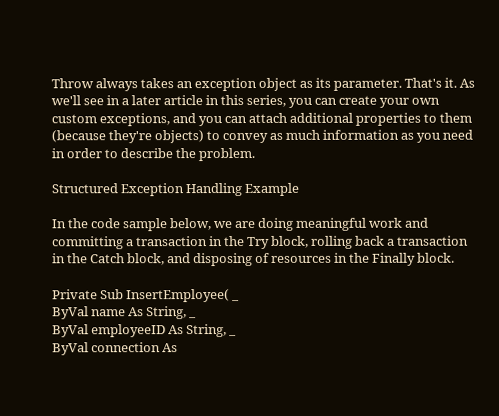Throw always takes an exception object as its parameter. That's it. As we'll see in a later article in this series, you can create your own custom exceptions, and you can attach additional properties to them (because they're objects) to convey as much information as you need in order to describe the problem.

Structured Exception Handling Example

In the code sample below, we are doing meaningful work and committing a transaction in the Try block, rolling back a transaction in the Catch block, and disposing of resources in the Finally block.

Private Sub InsertEmployee( _
ByVal name As String, _
ByVal employeeID As String, _
ByVal connection As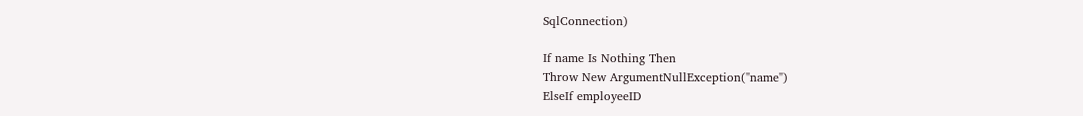SqlConnection)

If name Is Nothing Then
Throw New ArgumentNullException("name")
ElseIf employeeID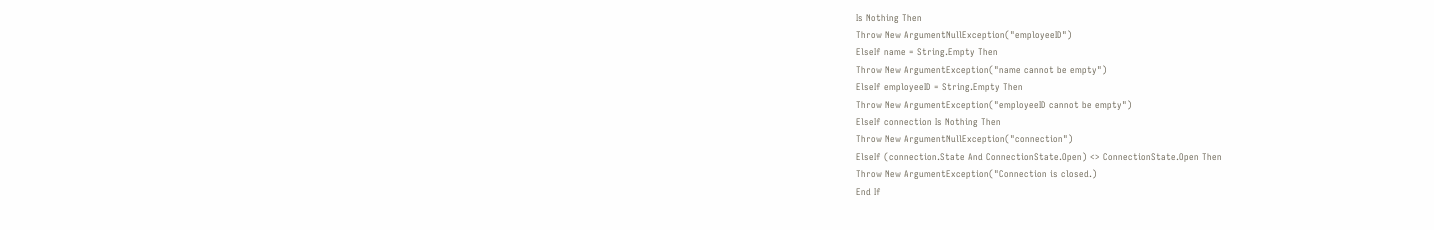Is Nothing Then
Throw New ArgumentNullException("employeeID")
ElseIf name = String.Empty Then
Throw New ArgumentException("name cannot be empty")
ElseIf employeeID = String.Empty Then
Throw New ArgumentException("employeeID cannot be empty")
ElseIf connection Is Nothing Then
Throw New ArgumentNullException("connection")
ElseIf (connection.State And ConnectionState.Open) <> ConnectionState.Open Then
Throw New ArgumentException("Connection is closed.)
End If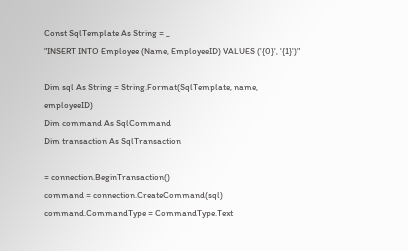Const SqlTemplate As String = _
"INSERT INTO Employee (Name, EmployeeID) VALUES ('{0}', '{1}')"

Dim sql As String = String.Format(SqlTemplate, name, employeeID)
Dim command As SqlCommand
Dim transaction As SqlTransaction

= connection.BeginTransaction()
command = connection.CreateCommand(sql)
command.CommandType = CommandType.Text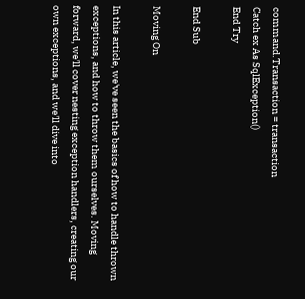command.Transaction = transaction
Catch ex As SqlException()
End Try

End Sub

Moving On

In this article, we've seen the basics of how to handle thrown exceptions, and how to throw them ourselves. Moving forward, we'll cover nesting exception handlers, creating our own exceptions, and we'll dive into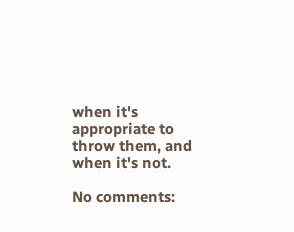when it's appropriate to throw them, and when it's not.

No comments: